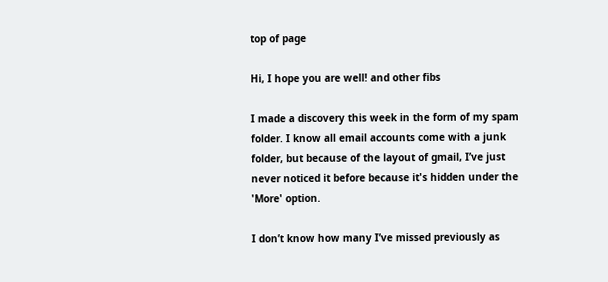top of page

Hi, I hope you are well! and other fibs

I made a discovery this week in the form of my spam folder. I know all email accounts come with a junk folder, but because of the layout of gmail, I’ve just never noticed it before because it's hidden under the 'More' option.

I don’t know how many I’ve missed previously as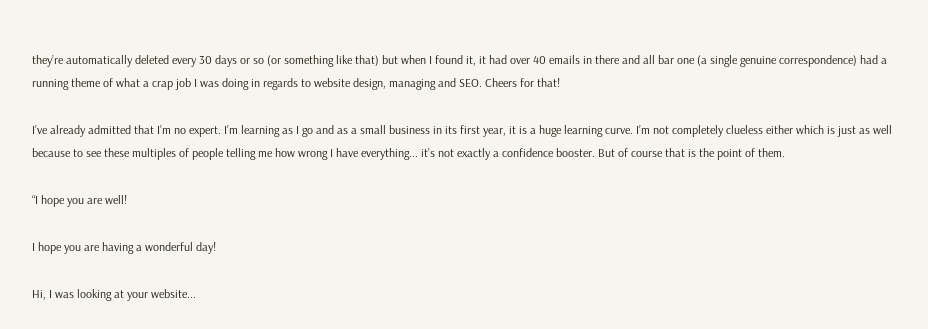they’re automatically deleted every 30 days or so (or something like that) but when I found it, it had over 40 emails in there and all bar one (a single genuine correspondence) had a running theme of what a crap job I was doing in regards to website design, managing and SEO. Cheers for that!

I’ve already admitted that I’m no expert. I’m learning as I go and as a small business in its first year, it is a huge learning curve. I’m not completely clueless either which is just as well because to see these multiples of people telling me how wrong I have everything... it’s not exactly a confidence booster. But of course that is the point of them.

“I hope you are well!

I hope you are having a wonderful day!

Hi, I was looking at your website...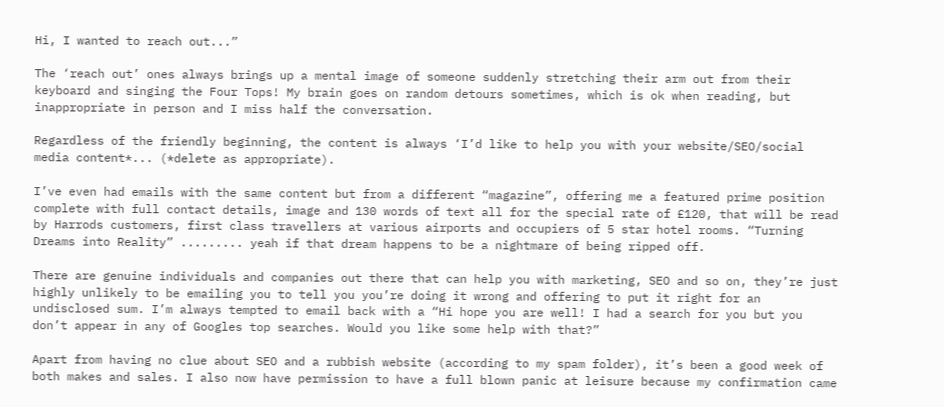Hi, I wanted to reach out...”

The ‘reach out’ ones always brings up a mental image of someone suddenly stretching their arm out from their keyboard and singing the Four Tops! My brain goes on random detours sometimes, which is ok when reading, but inappropriate in person and I miss half the conversation.

Regardless of the friendly beginning, the content is always ‘I’d like to help you with your website/SEO/social media content*... (*delete as appropriate).

I’ve even had emails with the same content but from a different “magazine”, offering me a featured prime position complete with full contact details, image and 130 words of text all for the special rate of £120, that will be read by Harrods customers, first class travellers at various airports and occupiers of 5 star hotel rooms. “Turning Dreams into Reality” ......... yeah if that dream happens to be a nightmare of being ripped off.

There are genuine individuals and companies out there that can help you with marketing, SEO and so on, they’re just highly unlikely to be emailing you to tell you you’re doing it wrong and offering to put it right for an undisclosed sum. I’m always tempted to email back with a “Hi hope you are well! I had a search for you but you don’t appear in any of Googles top searches. Would you like some help with that?”

Apart from having no clue about SEO and a rubbish website (according to my spam folder), it’s been a good week of both makes and sales. I also now have permission to have a full blown panic at leisure because my confirmation came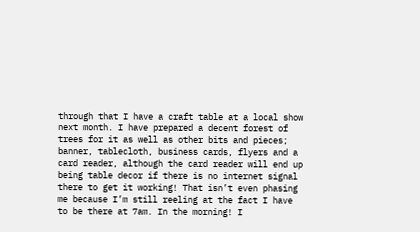through that I have a craft table at a local show next month. I have prepared a decent forest of trees for it as well as other bits and pieces; banner, tablecloth, business cards, flyers and a card reader, although the card reader will end up being table decor if there is no internet signal there to get it working! That isn’t even phasing me because I’m still reeling at the fact I have to be there at 7am. In the morning! I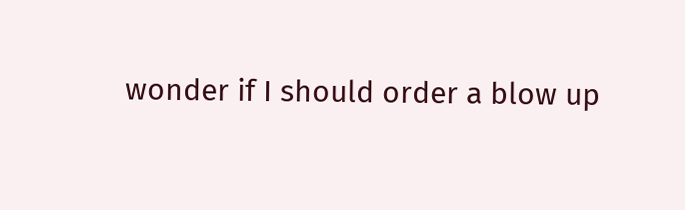wonder if I should order a blow up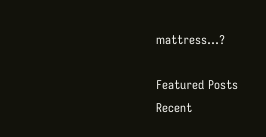mattress...?

Featured Posts
Recent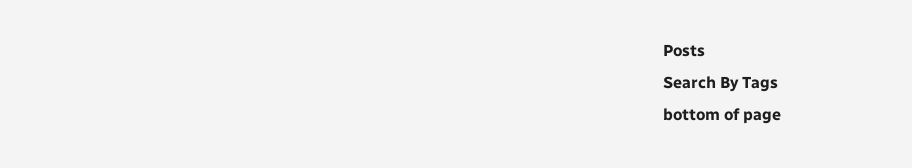Posts
Search By Tags
bottom of page